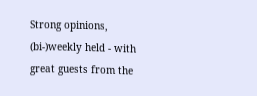Strong opinions, (bi-)weekly held - with great guests from the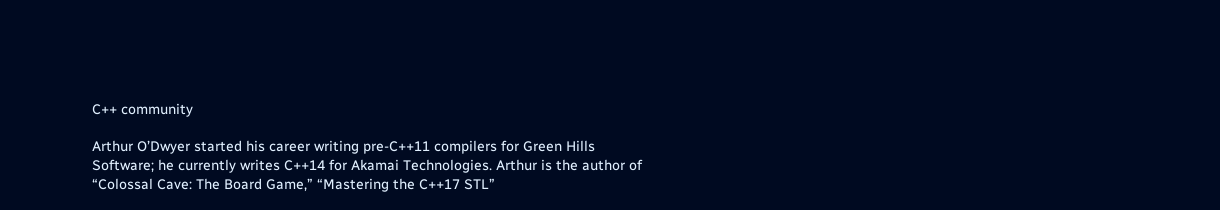C++ community

Arthur O’Dwyer started his career writing pre-C++11 compilers for Green Hills Software; he currently writes C++14 for Akamai Technologies. Arthur is the author of “Colossal Cave: The Board Game,” “Mastering the C++17 STL”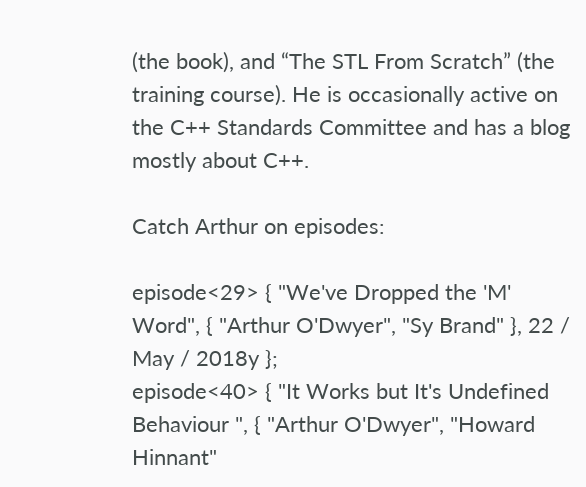(the book), and “The STL From Scratch” (the training course). He is occasionally active on the C++ Standards Committee and has a blog mostly about C++.

Catch Arthur on episodes:

episode<29> { "We've Dropped the 'M' Word", { "Arthur O'Dwyer", "Sy Brand" }, 22 / May / 2018y };
episode<40> { "It Works but It's Undefined Behaviour ", { "Arthur O'Dwyer", "Howard Hinnant"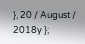}, 20 / August / 2018y };